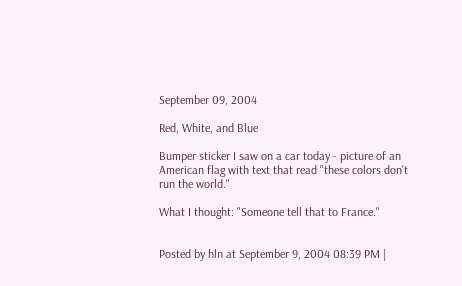September 09, 2004

Red, White, and Blue

Bumper sticker I saw on a car today - picture of an American flag with text that read "these colors don't run the world."

What I thought: "Someone tell that to France."


Posted by hln at September 9, 2004 08:39 PM |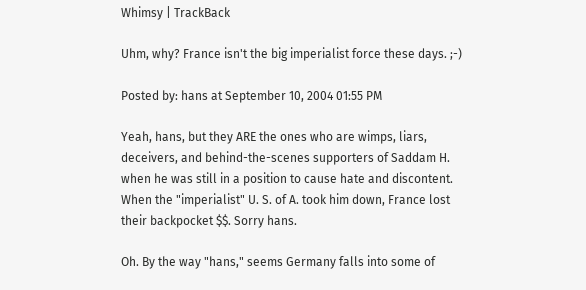Whimsy | TrackBack

Uhm, why? France isn't the big imperialist force these days. ;-)

Posted by: hans at September 10, 2004 01:55 PM

Yeah, hans, but they ARE the ones who are wimps, liars, deceivers, and behind-the-scenes supporters of Saddam H. when he was still in a position to cause hate and discontent. When the "imperialist" U. S. of A. took him down, France lost their backpocket $$. Sorry hans.

Oh. By the way "hans," seems Germany falls into some of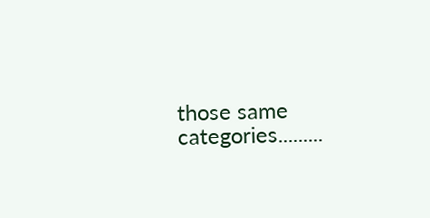those same categories.........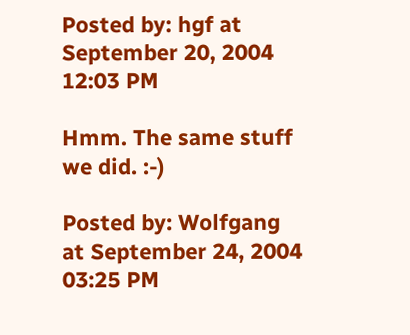Posted by: hgf at September 20, 2004 12:03 PM

Hmm. The same stuff we did. :-)

Posted by: Wolfgang at September 24, 2004 03:25 PM